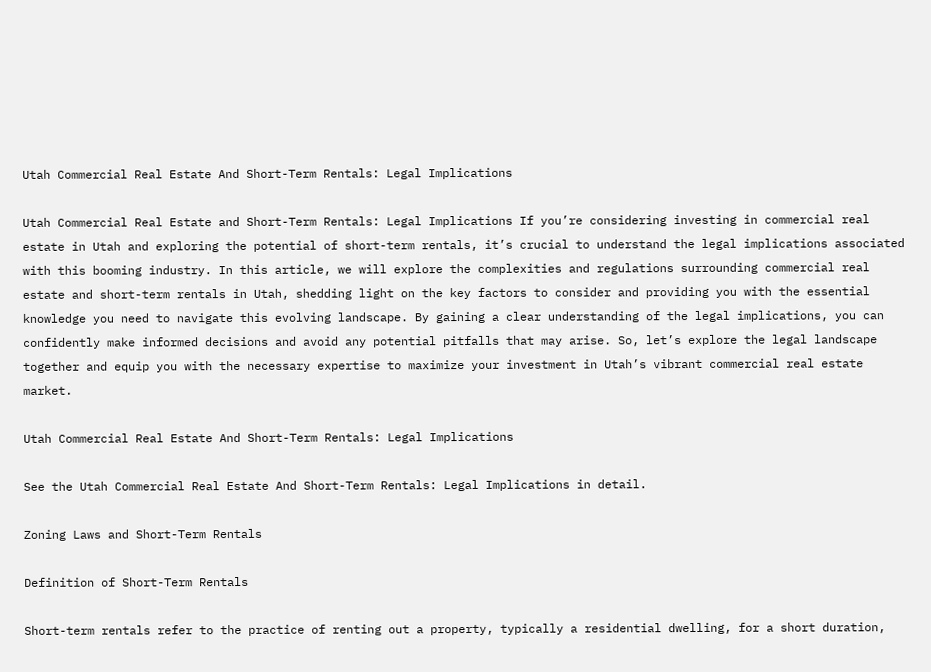Utah Commercial Real Estate And Short-Term Rentals: Legal Implications

Utah Commercial Real Estate and Short-Term Rentals: Legal Implications If you’re considering investing in commercial real estate in Utah and exploring the potential of short-term rentals, it’s crucial to understand the legal implications associated with this booming industry. In this article, we will explore the complexities and regulations surrounding commercial real estate and short-term rentals in Utah, shedding light on the key factors to consider and providing you with the essential knowledge you need to navigate this evolving landscape. By gaining a clear understanding of the legal implications, you can confidently make informed decisions and avoid any potential pitfalls that may arise. So, let’s explore the legal landscape together and equip you with the necessary expertise to maximize your investment in Utah’s vibrant commercial real estate market.

Utah Commercial Real Estate And Short-Term Rentals: Legal Implications

See the Utah Commercial Real Estate And Short-Term Rentals: Legal Implications in detail.

Zoning Laws and Short-Term Rentals

Definition of Short-Term Rentals

Short-term rentals refer to the practice of renting out a property, typically a residential dwelling, for a short duration,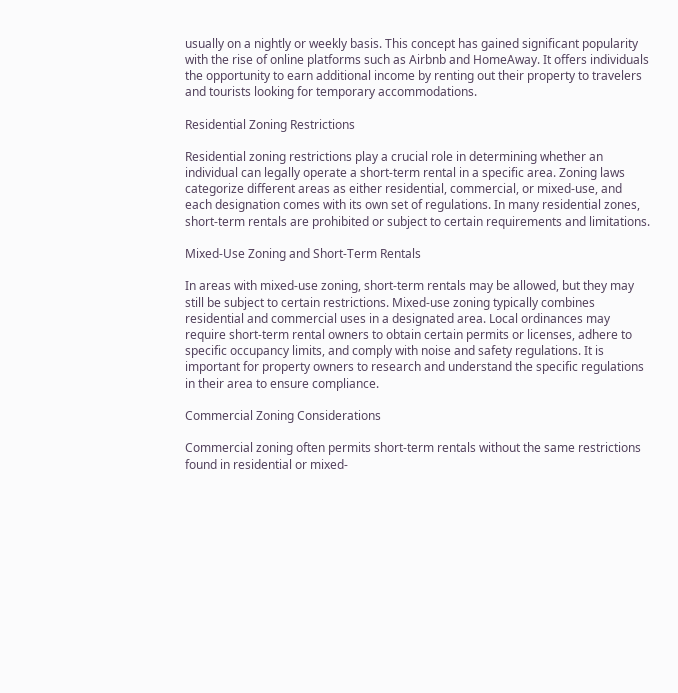usually on a nightly or weekly basis. This concept has gained significant popularity with the rise of online platforms such as Airbnb and HomeAway. It offers individuals the opportunity to earn additional income by renting out their property to travelers and tourists looking for temporary accommodations.

Residential Zoning Restrictions

Residential zoning restrictions play a crucial role in determining whether an individual can legally operate a short-term rental in a specific area. Zoning laws categorize different areas as either residential, commercial, or mixed-use, and each designation comes with its own set of regulations. In many residential zones, short-term rentals are prohibited or subject to certain requirements and limitations.

Mixed-Use Zoning and Short-Term Rentals

In areas with mixed-use zoning, short-term rentals may be allowed, but they may still be subject to certain restrictions. Mixed-use zoning typically combines residential and commercial uses in a designated area. Local ordinances may require short-term rental owners to obtain certain permits or licenses, adhere to specific occupancy limits, and comply with noise and safety regulations. It is important for property owners to research and understand the specific regulations in their area to ensure compliance.

Commercial Zoning Considerations

Commercial zoning often permits short-term rentals without the same restrictions found in residential or mixed-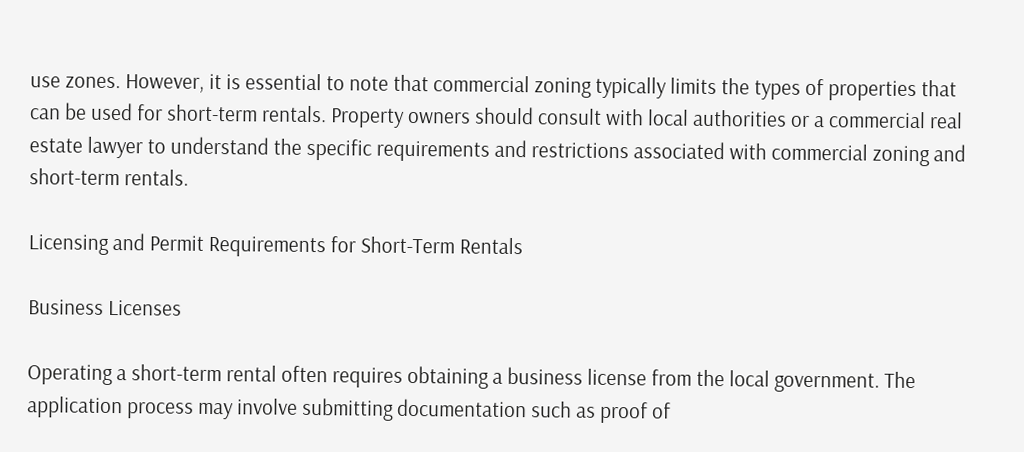use zones. However, it is essential to note that commercial zoning typically limits the types of properties that can be used for short-term rentals. Property owners should consult with local authorities or a commercial real estate lawyer to understand the specific requirements and restrictions associated with commercial zoning and short-term rentals.

Licensing and Permit Requirements for Short-Term Rentals

Business Licenses

Operating a short-term rental often requires obtaining a business license from the local government. The application process may involve submitting documentation such as proof of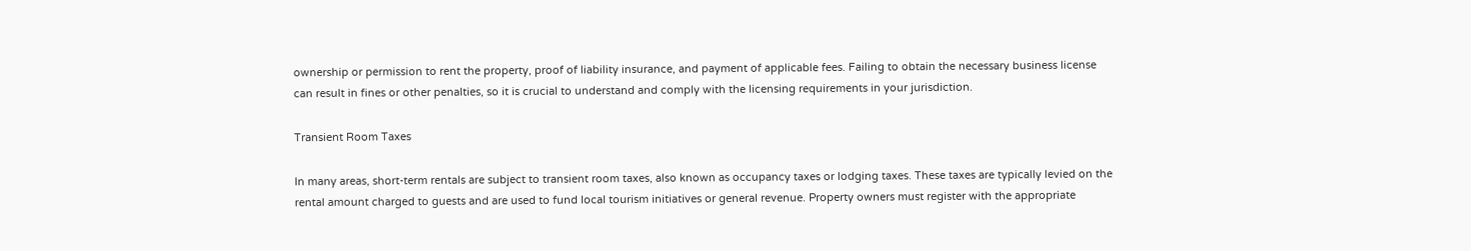ownership or permission to rent the property, proof of liability insurance, and payment of applicable fees. Failing to obtain the necessary business license can result in fines or other penalties, so it is crucial to understand and comply with the licensing requirements in your jurisdiction.

Transient Room Taxes

In many areas, short-term rentals are subject to transient room taxes, also known as occupancy taxes or lodging taxes. These taxes are typically levied on the rental amount charged to guests and are used to fund local tourism initiatives or general revenue. Property owners must register with the appropriate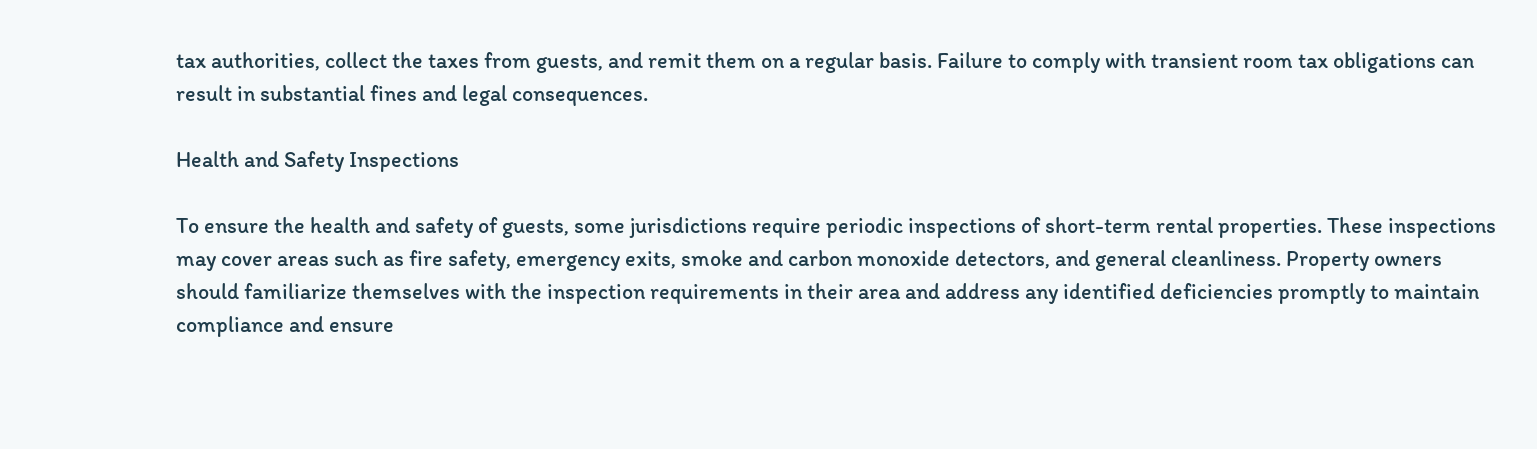tax authorities, collect the taxes from guests, and remit them on a regular basis. Failure to comply with transient room tax obligations can result in substantial fines and legal consequences.

Health and Safety Inspections

To ensure the health and safety of guests, some jurisdictions require periodic inspections of short-term rental properties. These inspections may cover areas such as fire safety, emergency exits, smoke and carbon monoxide detectors, and general cleanliness. Property owners should familiarize themselves with the inspection requirements in their area and address any identified deficiencies promptly to maintain compliance and ensure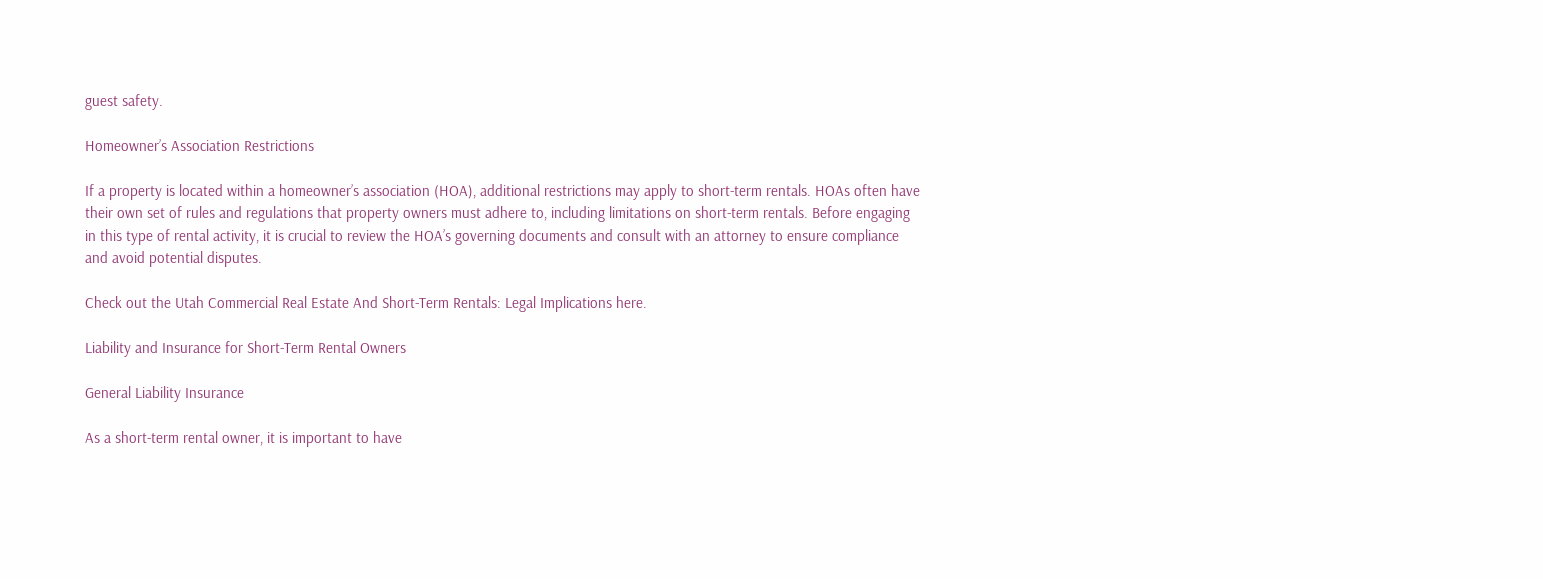guest safety.

Homeowner’s Association Restrictions

If a property is located within a homeowner’s association (HOA), additional restrictions may apply to short-term rentals. HOAs often have their own set of rules and regulations that property owners must adhere to, including limitations on short-term rentals. Before engaging in this type of rental activity, it is crucial to review the HOA’s governing documents and consult with an attorney to ensure compliance and avoid potential disputes.

Check out the Utah Commercial Real Estate And Short-Term Rentals: Legal Implications here.

Liability and Insurance for Short-Term Rental Owners

General Liability Insurance

As a short-term rental owner, it is important to have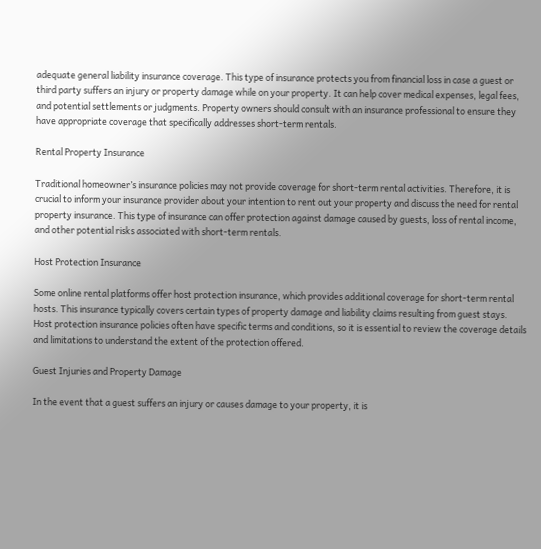adequate general liability insurance coverage. This type of insurance protects you from financial loss in case a guest or third party suffers an injury or property damage while on your property. It can help cover medical expenses, legal fees, and potential settlements or judgments. Property owners should consult with an insurance professional to ensure they have appropriate coverage that specifically addresses short-term rentals.

Rental Property Insurance

Traditional homeowner’s insurance policies may not provide coverage for short-term rental activities. Therefore, it is crucial to inform your insurance provider about your intention to rent out your property and discuss the need for rental property insurance. This type of insurance can offer protection against damage caused by guests, loss of rental income, and other potential risks associated with short-term rentals.

Host Protection Insurance

Some online rental platforms offer host protection insurance, which provides additional coverage for short-term rental hosts. This insurance typically covers certain types of property damage and liability claims resulting from guest stays. Host protection insurance policies often have specific terms and conditions, so it is essential to review the coverage details and limitations to understand the extent of the protection offered.

Guest Injuries and Property Damage

In the event that a guest suffers an injury or causes damage to your property, it is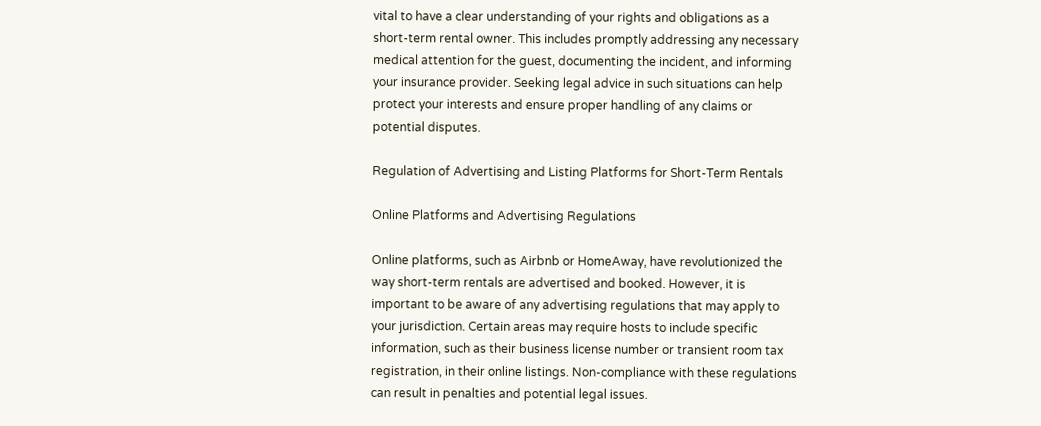vital to have a clear understanding of your rights and obligations as a short-term rental owner. This includes promptly addressing any necessary medical attention for the guest, documenting the incident, and informing your insurance provider. Seeking legal advice in such situations can help protect your interests and ensure proper handling of any claims or potential disputes.

Regulation of Advertising and Listing Platforms for Short-Term Rentals

Online Platforms and Advertising Regulations

Online platforms, such as Airbnb or HomeAway, have revolutionized the way short-term rentals are advertised and booked. However, it is important to be aware of any advertising regulations that may apply to your jurisdiction. Certain areas may require hosts to include specific information, such as their business license number or transient room tax registration, in their online listings. Non-compliance with these regulations can result in penalties and potential legal issues.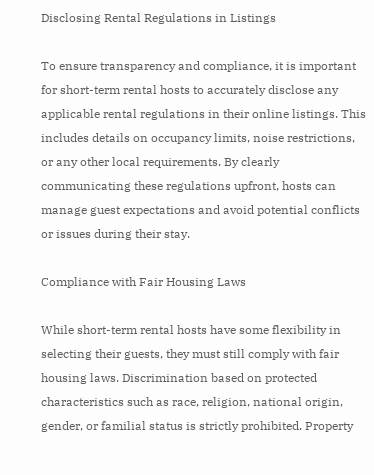Disclosing Rental Regulations in Listings

To ensure transparency and compliance, it is important for short-term rental hosts to accurately disclose any applicable rental regulations in their online listings. This includes details on occupancy limits, noise restrictions, or any other local requirements. By clearly communicating these regulations upfront, hosts can manage guest expectations and avoid potential conflicts or issues during their stay.

Compliance with Fair Housing Laws

While short-term rental hosts have some flexibility in selecting their guests, they must still comply with fair housing laws. Discrimination based on protected characteristics such as race, religion, national origin, gender, or familial status is strictly prohibited. Property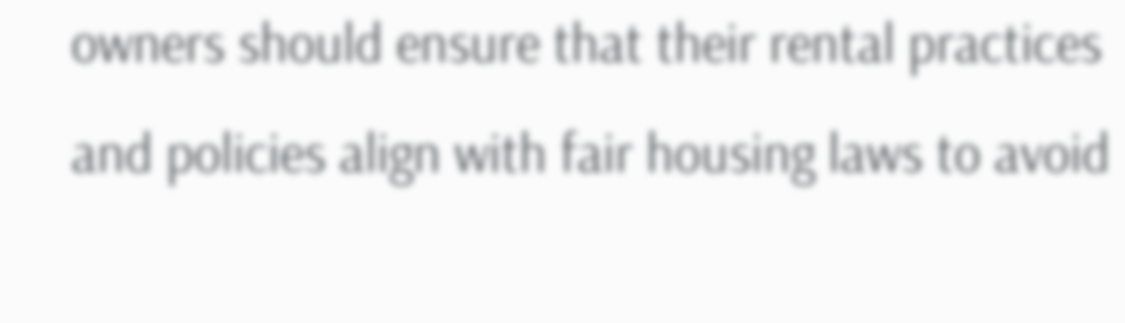owners should ensure that their rental practices and policies align with fair housing laws to avoid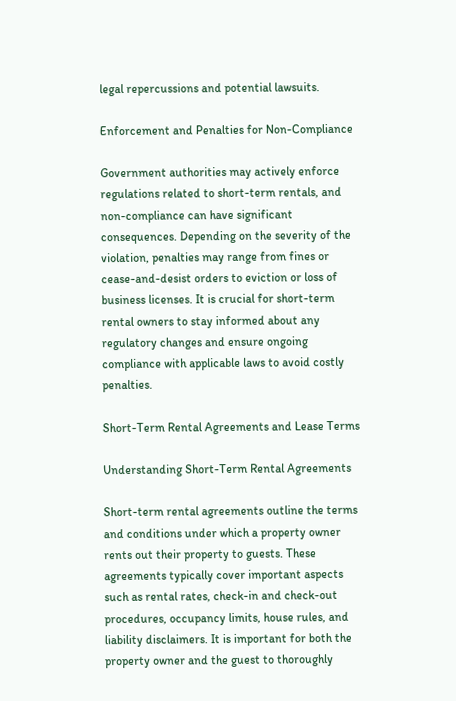legal repercussions and potential lawsuits.

Enforcement and Penalties for Non-Compliance

Government authorities may actively enforce regulations related to short-term rentals, and non-compliance can have significant consequences. Depending on the severity of the violation, penalties may range from fines or cease-and-desist orders to eviction or loss of business licenses. It is crucial for short-term rental owners to stay informed about any regulatory changes and ensure ongoing compliance with applicable laws to avoid costly penalties.

Short-Term Rental Agreements and Lease Terms

Understanding Short-Term Rental Agreements

Short-term rental agreements outline the terms and conditions under which a property owner rents out their property to guests. These agreements typically cover important aspects such as rental rates, check-in and check-out procedures, occupancy limits, house rules, and liability disclaimers. It is important for both the property owner and the guest to thoroughly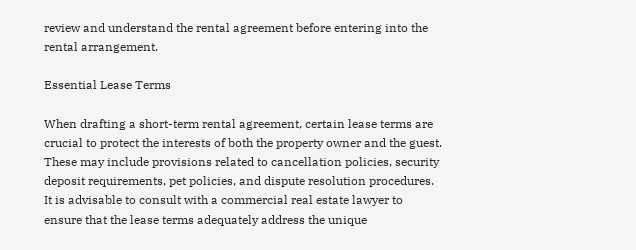review and understand the rental agreement before entering into the rental arrangement.

Essential Lease Terms

When drafting a short-term rental agreement, certain lease terms are crucial to protect the interests of both the property owner and the guest. These may include provisions related to cancellation policies, security deposit requirements, pet policies, and dispute resolution procedures. It is advisable to consult with a commercial real estate lawyer to ensure that the lease terms adequately address the unique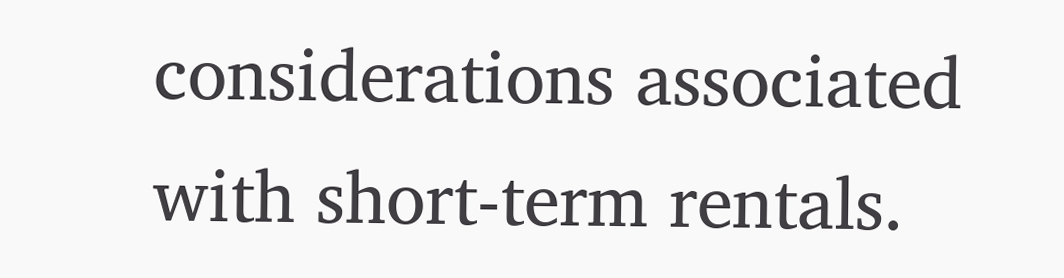considerations associated with short-term rentals.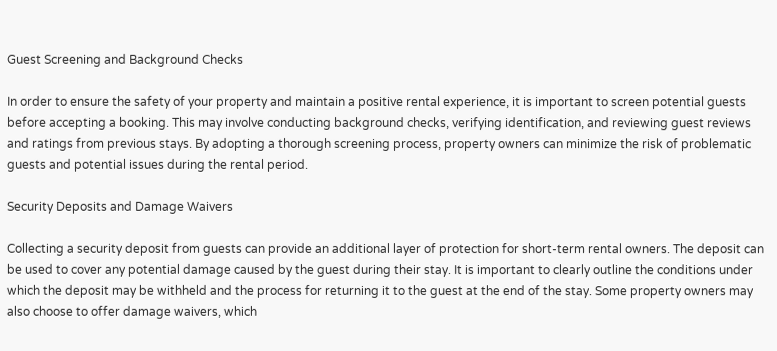Guest Screening and Background Checks

In order to ensure the safety of your property and maintain a positive rental experience, it is important to screen potential guests before accepting a booking. This may involve conducting background checks, verifying identification, and reviewing guest reviews and ratings from previous stays. By adopting a thorough screening process, property owners can minimize the risk of problematic guests and potential issues during the rental period.

Security Deposits and Damage Waivers

Collecting a security deposit from guests can provide an additional layer of protection for short-term rental owners. The deposit can be used to cover any potential damage caused by the guest during their stay. It is important to clearly outline the conditions under which the deposit may be withheld and the process for returning it to the guest at the end of the stay. Some property owners may also choose to offer damage waivers, which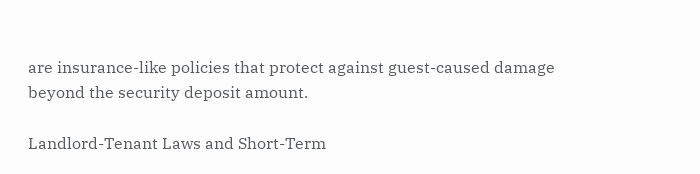are insurance-like policies that protect against guest-caused damage beyond the security deposit amount.

Landlord-Tenant Laws and Short-Term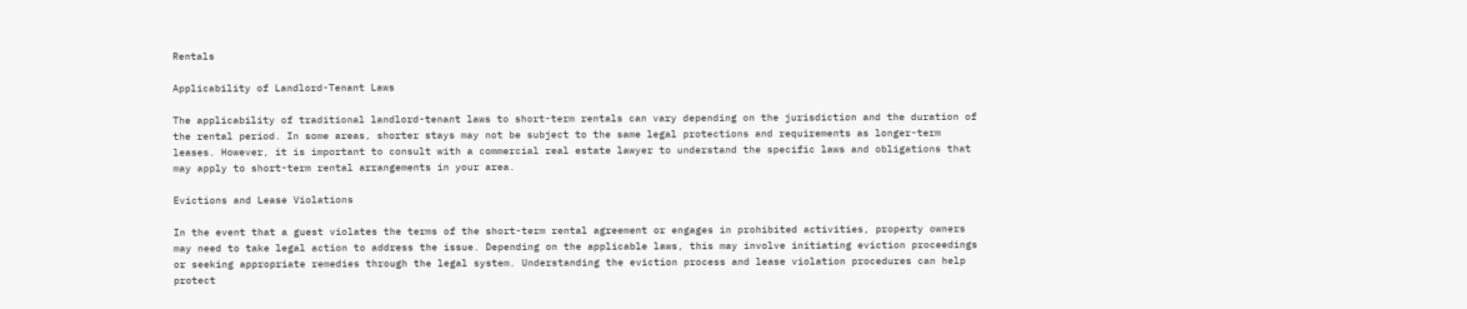Rentals

Applicability of Landlord-Tenant Laws

The applicability of traditional landlord-tenant laws to short-term rentals can vary depending on the jurisdiction and the duration of the rental period. In some areas, shorter stays may not be subject to the same legal protections and requirements as longer-term leases. However, it is important to consult with a commercial real estate lawyer to understand the specific laws and obligations that may apply to short-term rental arrangements in your area.

Evictions and Lease Violations

In the event that a guest violates the terms of the short-term rental agreement or engages in prohibited activities, property owners may need to take legal action to address the issue. Depending on the applicable laws, this may involve initiating eviction proceedings or seeking appropriate remedies through the legal system. Understanding the eviction process and lease violation procedures can help protect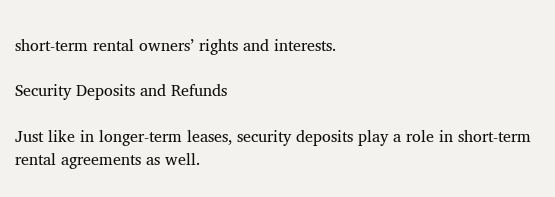short-term rental owners’ rights and interests.

Security Deposits and Refunds

Just like in longer-term leases, security deposits play a role in short-term rental agreements as well.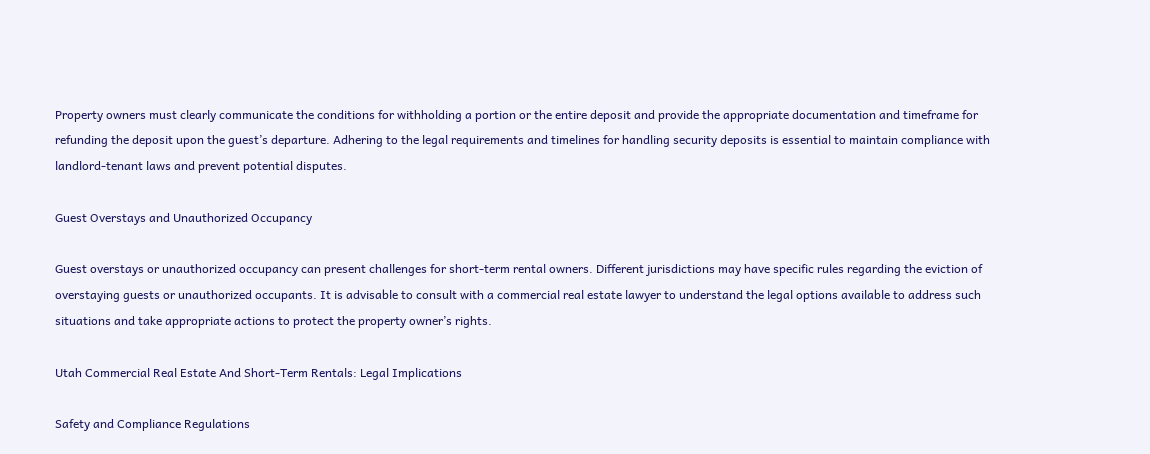Property owners must clearly communicate the conditions for withholding a portion or the entire deposit and provide the appropriate documentation and timeframe for refunding the deposit upon the guest’s departure. Adhering to the legal requirements and timelines for handling security deposits is essential to maintain compliance with landlord-tenant laws and prevent potential disputes.

Guest Overstays and Unauthorized Occupancy

Guest overstays or unauthorized occupancy can present challenges for short-term rental owners. Different jurisdictions may have specific rules regarding the eviction of overstaying guests or unauthorized occupants. It is advisable to consult with a commercial real estate lawyer to understand the legal options available to address such situations and take appropriate actions to protect the property owner’s rights.

Utah Commercial Real Estate And Short-Term Rentals: Legal Implications

Safety and Compliance Regulations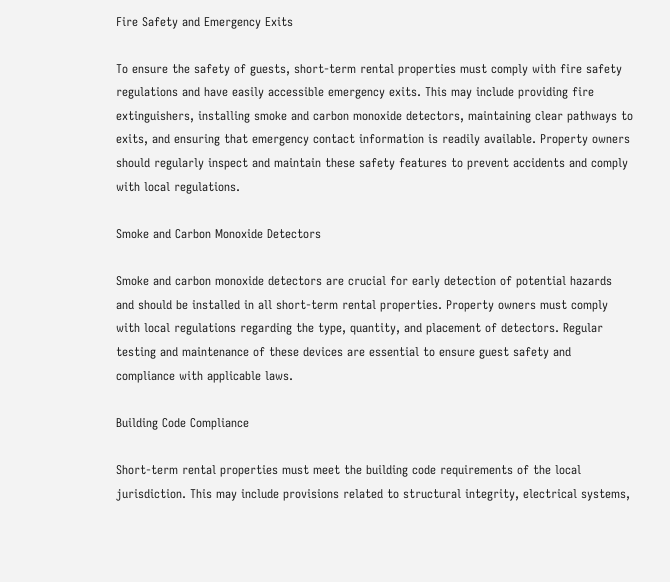Fire Safety and Emergency Exits

To ensure the safety of guests, short-term rental properties must comply with fire safety regulations and have easily accessible emergency exits. This may include providing fire extinguishers, installing smoke and carbon monoxide detectors, maintaining clear pathways to exits, and ensuring that emergency contact information is readily available. Property owners should regularly inspect and maintain these safety features to prevent accidents and comply with local regulations.

Smoke and Carbon Monoxide Detectors

Smoke and carbon monoxide detectors are crucial for early detection of potential hazards and should be installed in all short-term rental properties. Property owners must comply with local regulations regarding the type, quantity, and placement of detectors. Regular testing and maintenance of these devices are essential to ensure guest safety and compliance with applicable laws.

Building Code Compliance

Short-term rental properties must meet the building code requirements of the local jurisdiction. This may include provisions related to structural integrity, electrical systems,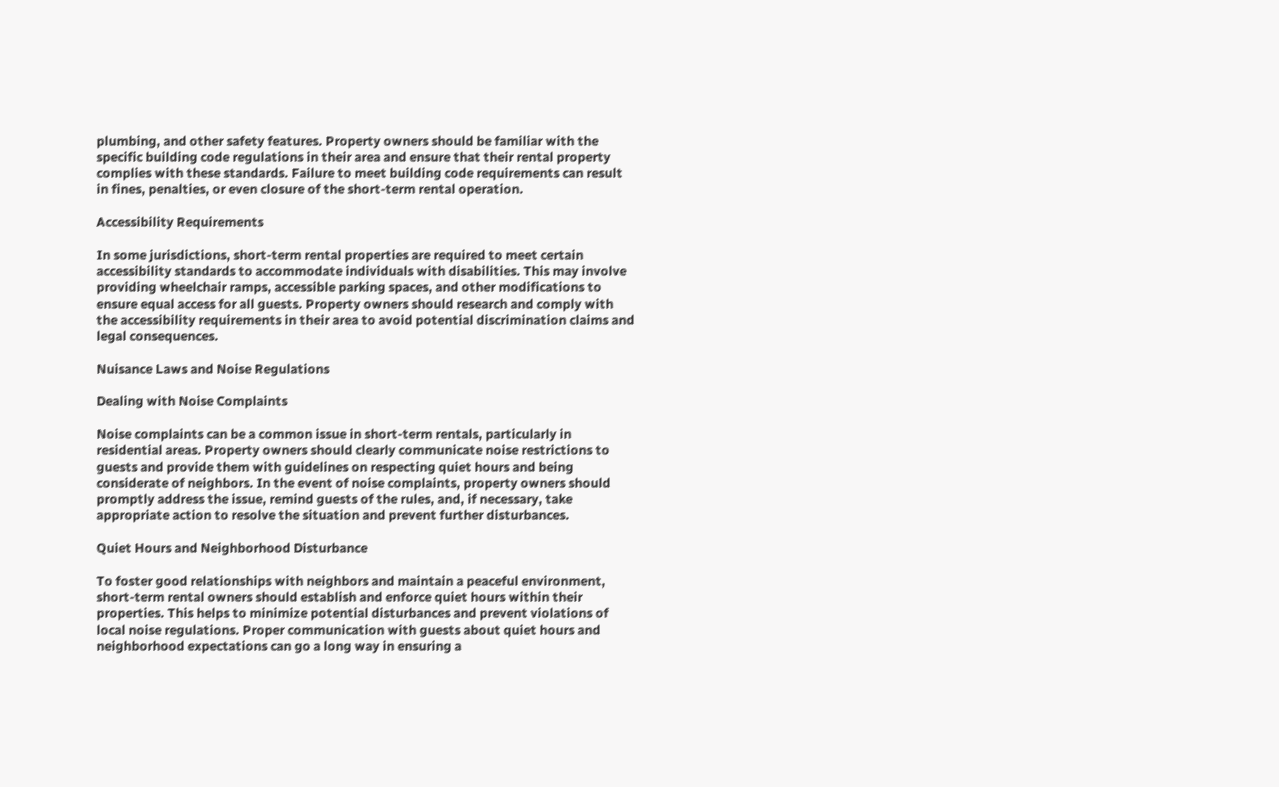plumbing, and other safety features. Property owners should be familiar with the specific building code regulations in their area and ensure that their rental property complies with these standards. Failure to meet building code requirements can result in fines, penalties, or even closure of the short-term rental operation.

Accessibility Requirements

In some jurisdictions, short-term rental properties are required to meet certain accessibility standards to accommodate individuals with disabilities. This may involve providing wheelchair ramps, accessible parking spaces, and other modifications to ensure equal access for all guests. Property owners should research and comply with the accessibility requirements in their area to avoid potential discrimination claims and legal consequences.

Nuisance Laws and Noise Regulations

Dealing with Noise Complaints

Noise complaints can be a common issue in short-term rentals, particularly in residential areas. Property owners should clearly communicate noise restrictions to guests and provide them with guidelines on respecting quiet hours and being considerate of neighbors. In the event of noise complaints, property owners should promptly address the issue, remind guests of the rules, and, if necessary, take appropriate action to resolve the situation and prevent further disturbances.

Quiet Hours and Neighborhood Disturbance

To foster good relationships with neighbors and maintain a peaceful environment, short-term rental owners should establish and enforce quiet hours within their properties. This helps to minimize potential disturbances and prevent violations of local noise regulations. Proper communication with guests about quiet hours and neighborhood expectations can go a long way in ensuring a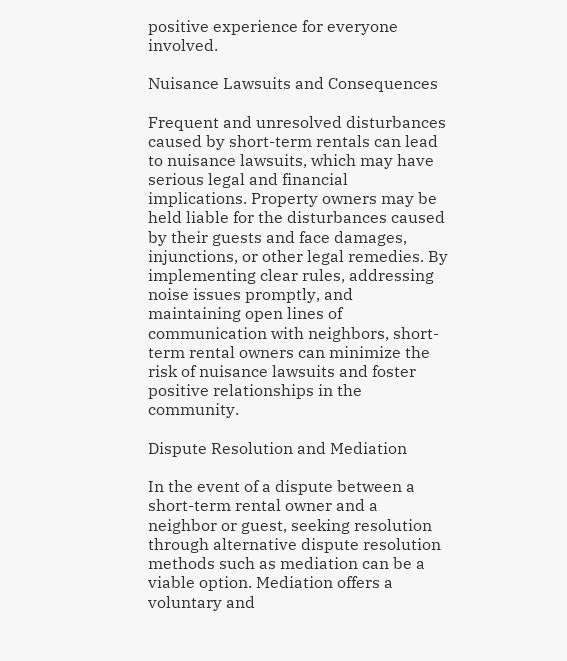positive experience for everyone involved.

Nuisance Lawsuits and Consequences

Frequent and unresolved disturbances caused by short-term rentals can lead to nuisance lawsuits, which may have serious legal and financial implications. Property owners may be held liable for the disturbances caused by their guests and face damages, injunctions, or other legal remedies. By implementing clear rules, addressing noise issues promptly, and maintaining open lines of communication with neighbors, short-term rental owners can minimize the risk of nuisance lawsuits and foster positive relationships in the community.

Dispute Resolution and Mediation

In the event of a dispute between a short-term rental owner and a neighbor or guest, seeking resolution through alternative dispute resolution methods such as mediation can be a viable option. Mediation offers a voluntary and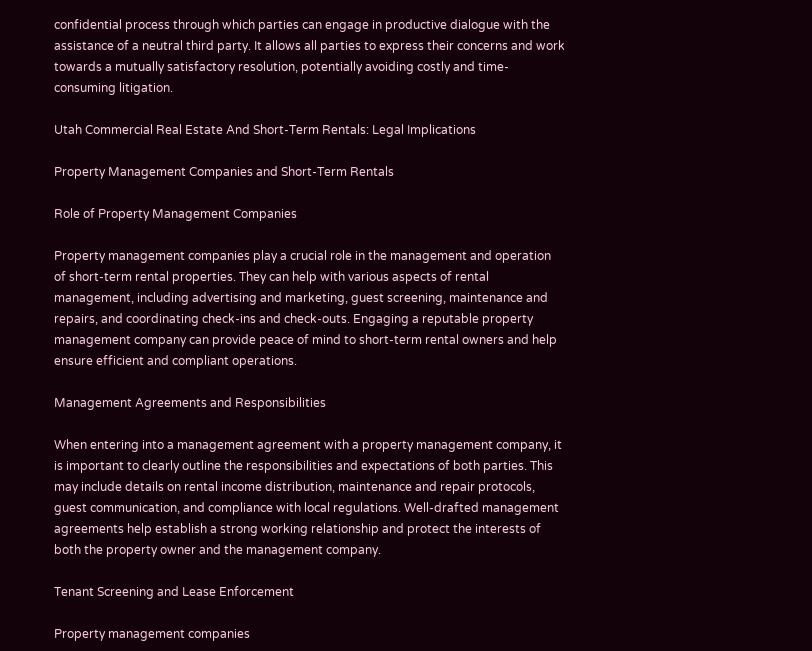confidential process through which parties can engage in productive dialogue with the assistance of a neutral third party. It allows all parties to express their concerns and work towards a mutually satisfactory resolution, potentially avoiding costly and time-consuming litigation.

Utah Commercial Real Estate And Short-Term Rentals: Legal Implications

Property Management Companies and Short-Term Rentals

Role of Property Management Companies

Property management companies play a crucial role in the management and operation of short-term rental properties. They can help with various aspects of rental management, including advertising and marketing, guest screening, maintenance and repairs, and coordinating check-ins and check-outs. Engaging a reputable property management company can provide peace of mind to short-term rental owners and help ensure efficient and compliant operations.

Management Agreements and Responsibilities

When entering into a management agreement with a property management company, it is important to clearly outline the responsibilities and expectations of both parties. This may include details on rental income distribution, maintenance and repair protocols, guest communication, and compliance with local regulations. Well-drafted management agreements help establish a strong working relationship and protect the interests of both the property owner and the management company.

Tenant Screening and Lease Enforcement

Property management companies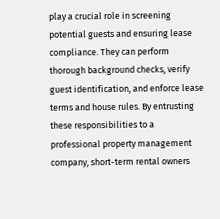play a crucial role in screening potential guests and ensuring lease compliance. They can perform thorough background checks, verify guest identification, and enforce lease terms and house rules. By entrusting these responsibilities to a professional property management company, short-term rental owners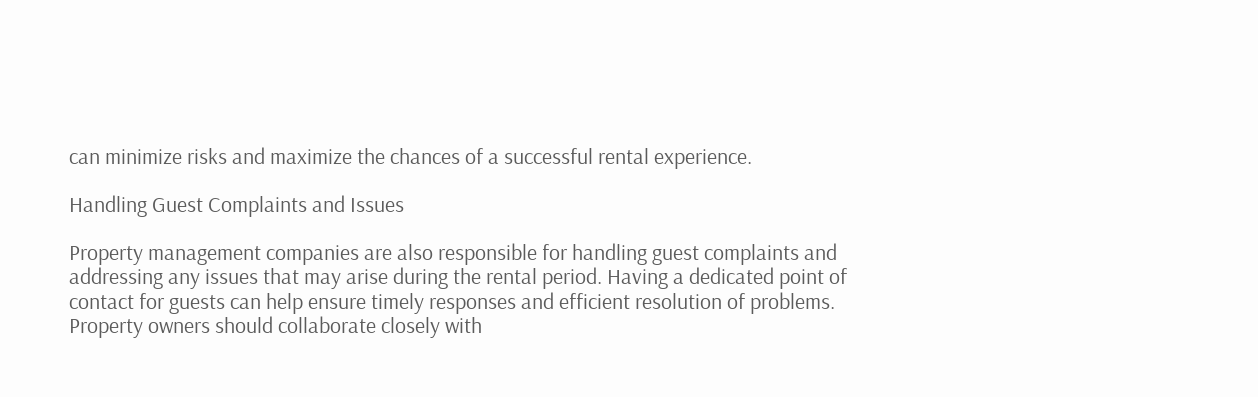can minimize risks and maximize the chances of a successful rental experience.

Handling Guest Complaints and Issues

Property management companies are also responsible for handling guest complaints and addressing any issues that may arise during the rental period. Having a dedicated point of contact for guests can help ensure timely responses and efficient resolution of problems. Property owners should collaborate closely with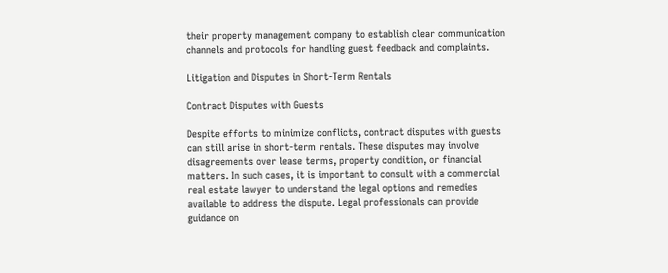their property management company to establish clear communication channels and protocols for handling guest feedback and complaints.

Litigation and Disputes in Short-Term Rentals

Contract Disputes with Guests

Despite efforts to minimize conflicts, contract disputes with guests can still arise in short-term rentals. These disputes may involve disagreements over lease terms, property condition, or financial matters. In such cases, it is important to consult with a commercial real estate lawyer to understand the legal options and remedies available to address the dispute. Legal professionals can provide guidance on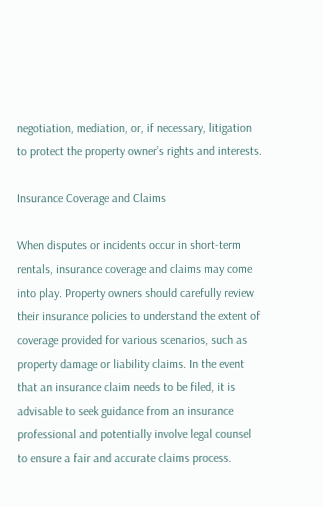negotiation, mediation, or, if necessary, litigation to protect the property owner’s rights and interests.

Insurance Coverage and Claims

When disputes or incidents occur in short-term rentals, insurance coverage and claims may come into play. Property owners should carefully review their insurance policies to understand the extent of coverage provided for various scenarios, such as property damage or liability claims. In the event that an insurance claim needs to be filed, it is advisable to seek guidance from an insurance professional and potentially involve legal counsel to ensure a fair and accurate claims process.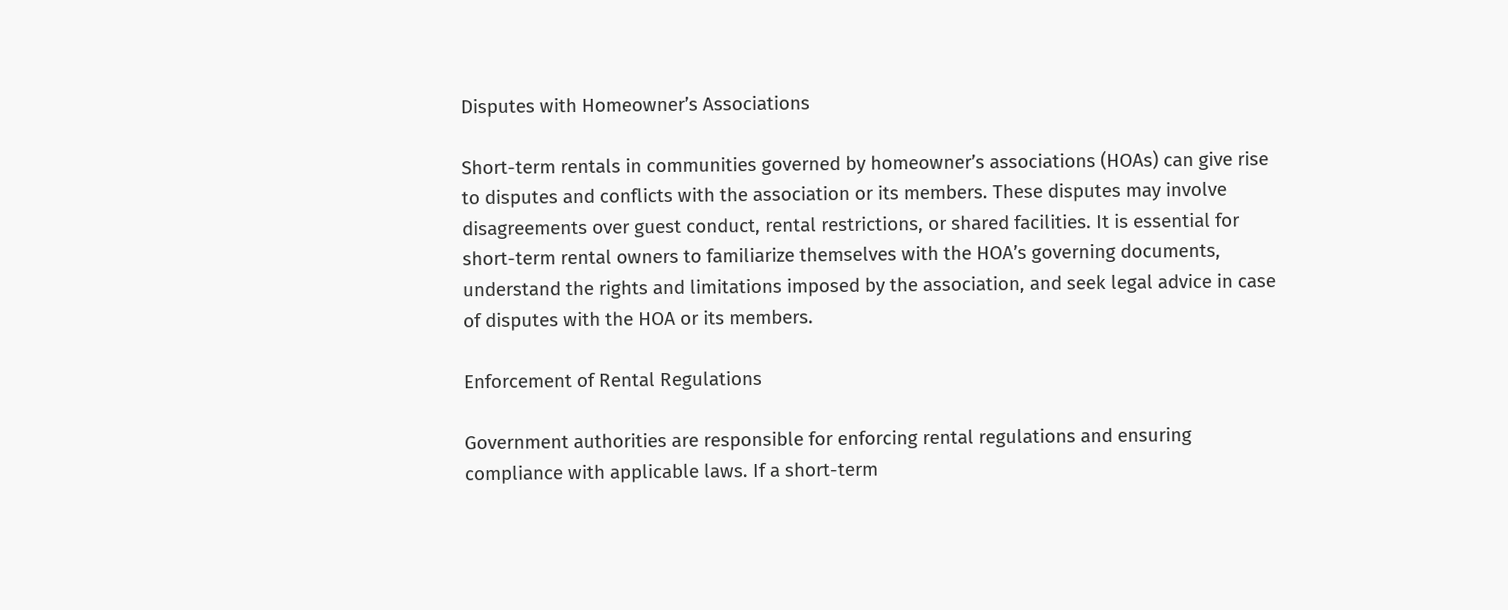Disputes with Homeowner’s Associations

Short-term rentals in communities governed by homeowner’s associations (HOAs) can give rise to disputes and conflicts with the association or its members. These disputes may involve disagreements over guest conduct, rental restrictions, or shared facilities. It is essential for short-term rental owners to familiarize themselves with the HOA’s governing documents, understand the rights and limitations imposed by the association, and seek legal advice in case of disputes with the HOA or its members.

Enforcement of Rental Regulations

Government authorities are responsible for enforcing rental regulations and ensuring compliance with applicable laws. If a short-term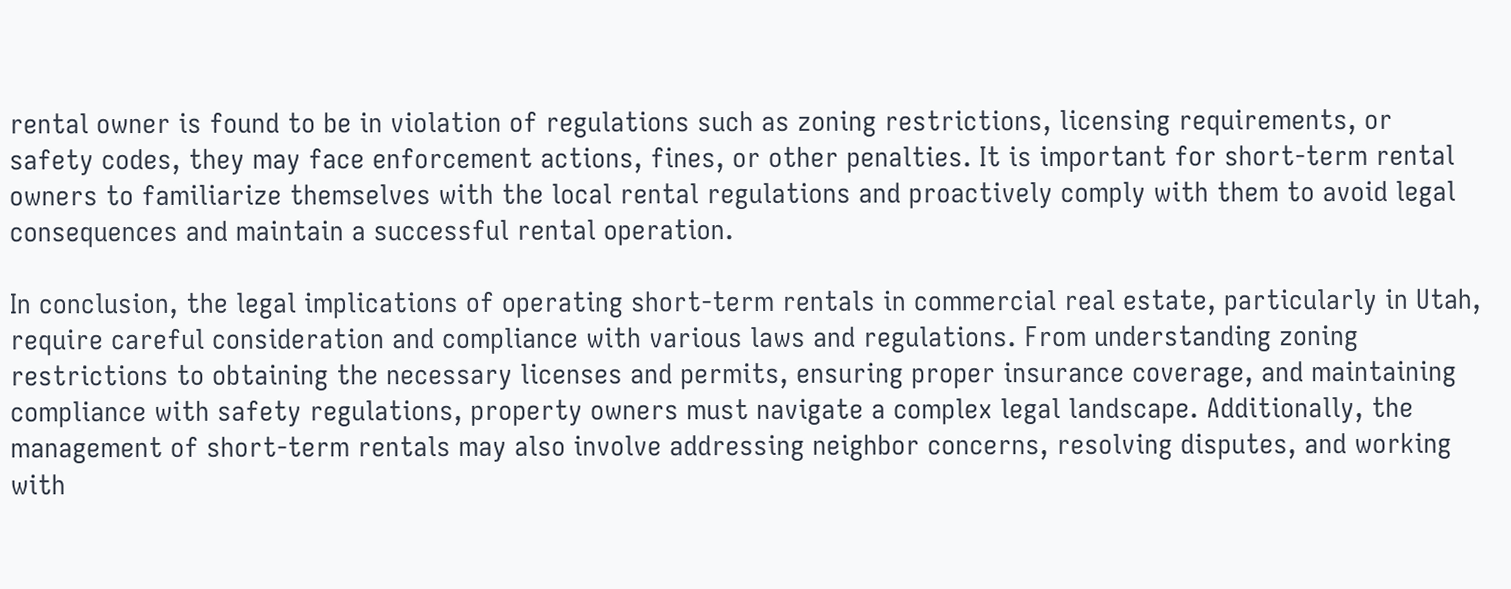rental owner is found to be in violation of regulations such as zoning restrictions, licensing requirements, or safety codes, they may face enforcement actions, fines, or other penalties. It is important for short-term rental owners to familiarize themselves with the local rental regulations and proactively comply with them to avoid legal consequences and maintain a successful rental operation.

In conclusion, the legal implications of operating short-term rentals in commercial real estate, particularly in Utah, require careful consideration and compliance with various laws and regulations. From understanding zoning restrictions to obtaining the necessary licenses and permits, ensuring proper insurance coverage, and maintaining compliance with safety regulations, property owners must navigate a complex legal landscape. Additionally, the management of short-term rentals may also involve addressing neighbor concerns, resolving disputes, and working with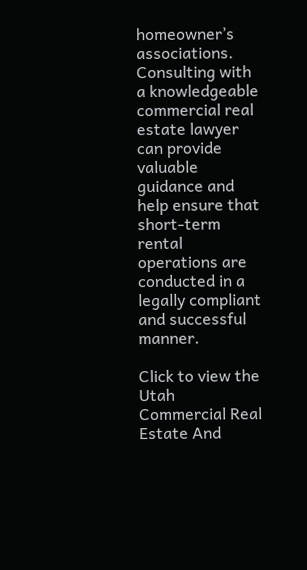homeowner’s associations. Consulting with a knowledgeable commercial real estate lawyer can provide valuable guidance and help ensure that short-term rental operations are conducted in a legally compliant and successful manner.

Click to view the Utah Commercial Real Estate And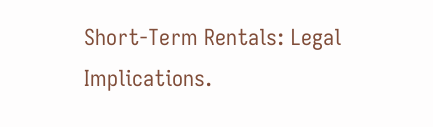Short-Term Rentals: Legal Implications.